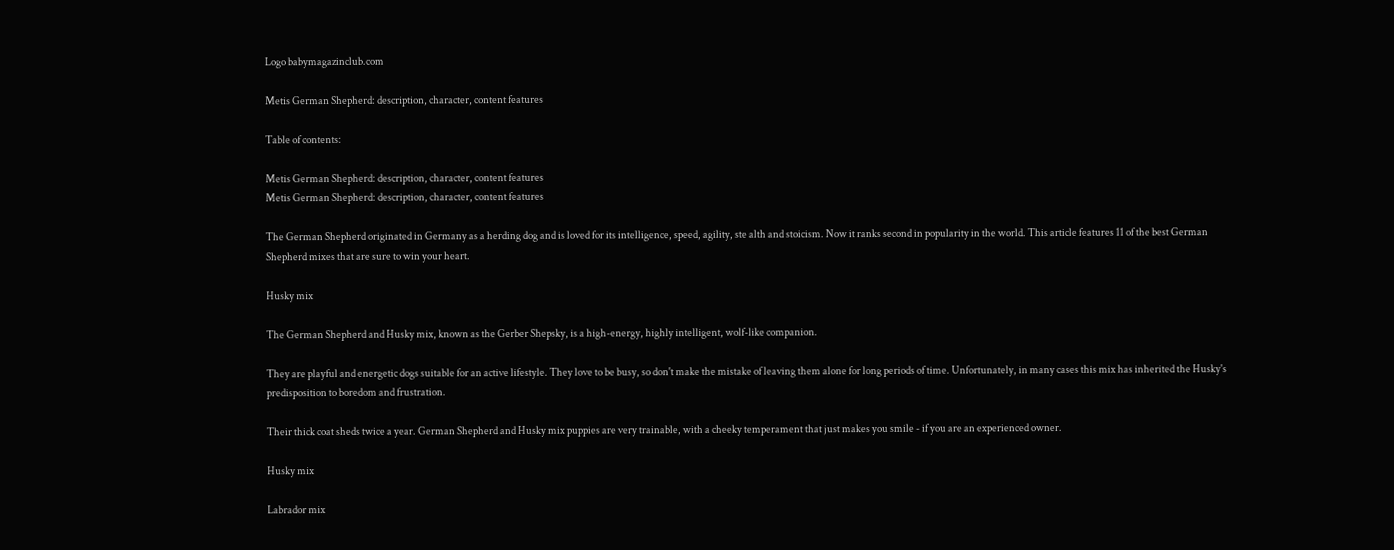Logo babymagazinclub.com

Metis German Shepherd: description, character, content features

Table of contents:

Metis German Shepherd: description, character, content features
Metis German Shepherd: description, character, content features

The German Shepherd originated in Germany as a herding dog and is loved for its intelligence, speed, agility, ste alth and stoicism. Now it ranks second in popularity in the world. This article features 11 of the best German Shepherd mixes that are sure to win your heart.

Husky mix

The German Shepherd and Husky mix, known as the Gerber Shepsky, is a high-energy, highly intelligent, wolf-like companion.

They are playful and energetic dogs suitable for an active lifestyle. They love to be busy, so don't make the mistake of leaving them alone for long periods of time. Unfortunately, in many cases this mix has inherited the Husky's predisposition to boredom and frustration.

Their thick coat sheds twice a year. German Shepherd and Husky mix puppies are very trainable, with a cheeky temperament that just makes you smile - if you are an experienced owner.

Husky mix

Labrador mix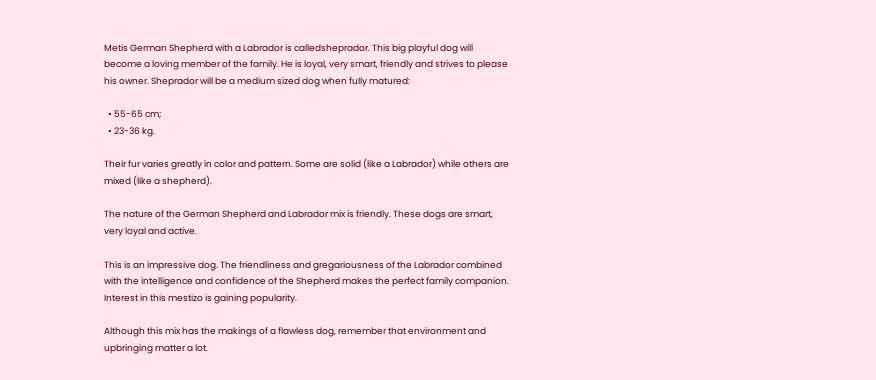Metis German Shepherd with a Labrador is calledsheprador. This big playful dog will become a loving member of the family. He is loyal, very smart, friendly and strives to please his owner. Sheprador will be a medium sized dog when fully matured:

  • 55-65 cm;
  • 23-36 kg.

Their fur varies greatly in color and pattern. Some are solid (like a Labrador) while others are mixed (like a shepherd).

The nature of the German Shepherd and Labrador mix is friendly. These dogs are smart, very loyal and active.

This is an impressive dog. The friendliness and gregariousness of the Labrador combined with the intelligence and confidence of the Shepherd makes the perfect family companion. Interest in this mestizo is gaining popularity.

Although this mix has the makings of a flawless dog, remember that environment and upbringing matter a lot.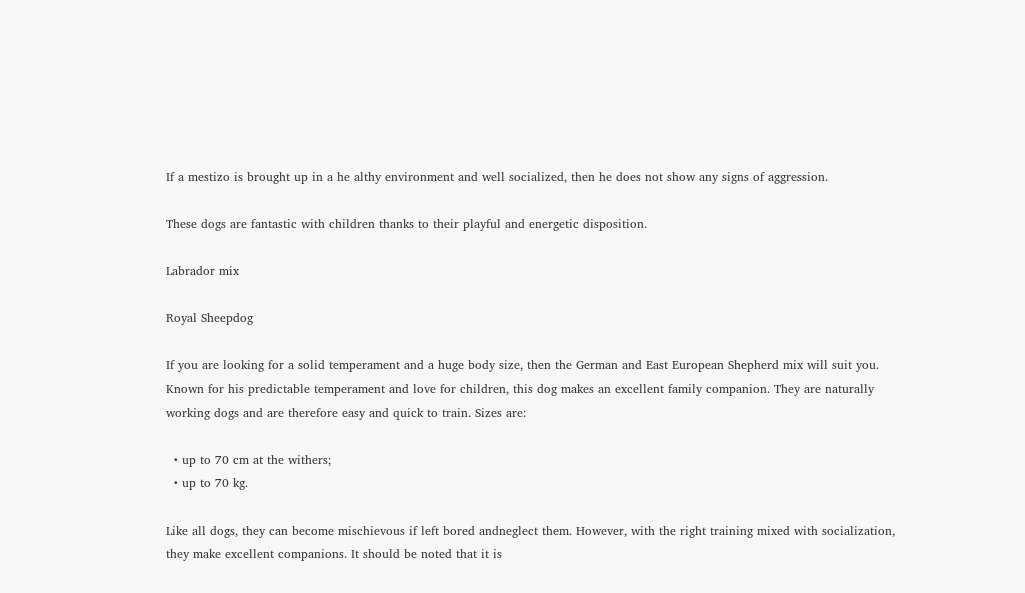If a mestizo is brought up in a he althy environment and well socialized, then he does not show any signs of aggression.

These dogs are fantastic with children thanks to their playful and energetic disposition.

Labrador mix

Royal Sheepdog

If you are looking for a solid temperament and a huge body size, then the German and East European Shepherd mix will suit you. Known for his predictable temperament and love for children, this dog makes an excellent family companion. They are naturally working dogs and are therefore easy and quick to train. Sizes are:

  • up to 70 cm at the withers;
  • up to 70 kg.

Like all dogs, they can become mischievous if left bored andneglect them. However, with the right training mixed with socialization, they make excellent companions. It should be noted that it is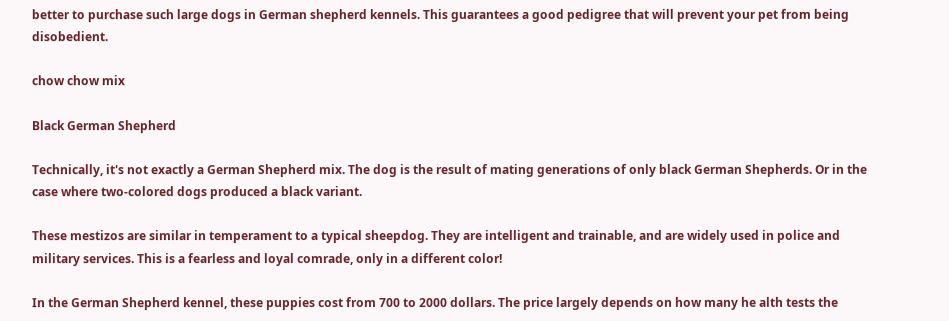better to purchase such large dogs in German shepherd kennels. This guarantees a good pedigree that will prevent your pet from being disobedient.

chow chow mix

Black German Shepherd

Technically, it's not exactly a German Shepherd mix. The dog is the result of mating generations of only black German Shepherds. Or in the case where two-colored dogs produced a black variant.

These mestizos are similar in temperament to a typical sheepdog. They are intelligent and trainable, and are widely used in police and military services. This is a fearless and loyal comrade, only in a different color!

In the German Shepherd kennel, these puppies cost from 700 to 2000 dollars. The price largely depends on how many he alth tests the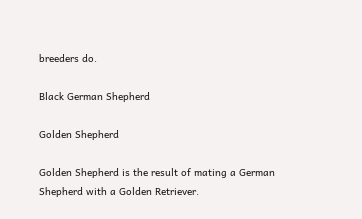breeders do.

Black German Shepherd

Golden Shepherd

Golden Shepherd is the result of mating a German Shepherd with a Golden Retriever.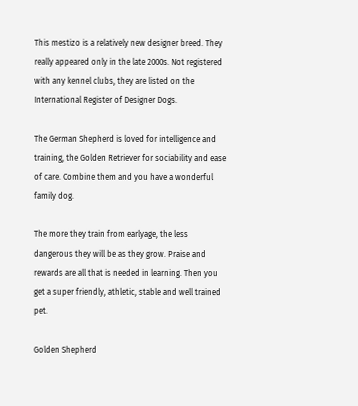This mestizo is a relatively new designer breed. They really appeared only in the late 2000s. Not registered with any kennel clubs, they are listed on the International Register of Designer Dogs.

The German Shepherd is loved for intelligence and training, the Golden Retriever for sociability and ease of care. Combine them and you have a wonderful family dog.

The more they train from earlyage, the less dangerous they will be as they grow. Praise and rewards are all that is needed in learning. Then you get a super friendly, athletic, stable and well trained pet.

Golden Shepherd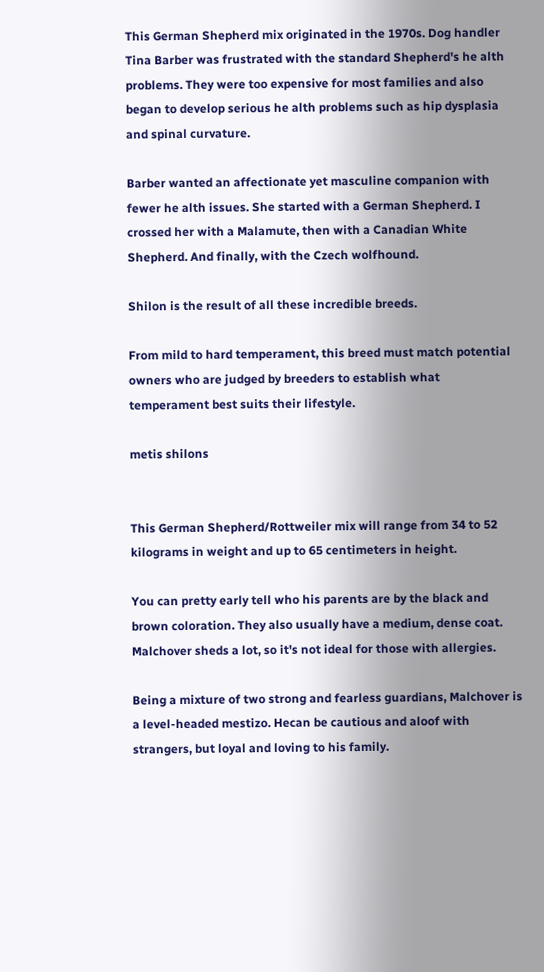This German Shepherd mix originated in the 1970s. Dog handler Tina Barber was frustrated with the standard Shepherd's he alth problems. They were too expensive for most families and also began to develop serious he alth problems such as hip dysplasia and spinal curvature.

Barber wanted an affectionate yet masculine companion with fewer he alth issues. She started with a German Shepherd. I crossed her with a Malamute, then with a Canadian White Shepherd. And finally, with the Czech wolfhound.

Shilon is the result of all these incredible breeds.

From mild to hard temperament, this breed must match potential owners who are judged by breeders to establish what temperament best suits their lifestyle.

metis shilons


This German Shepherd/Rottweiler mix will range from 34 to 52 kilograms in weight and up to 65 centimeters in height.

You can pretty early tell who his parents are by the black and brown coloration. They also usually have a medium, dense coat. Malchover sheds a lot, so it's not ideal for those with allergies.

Being a mixture of two strong and fearless guardians, Malchover is a level-headed mestizo. Hecan be cautious and aloof with strangers, but loyal and loving to his family.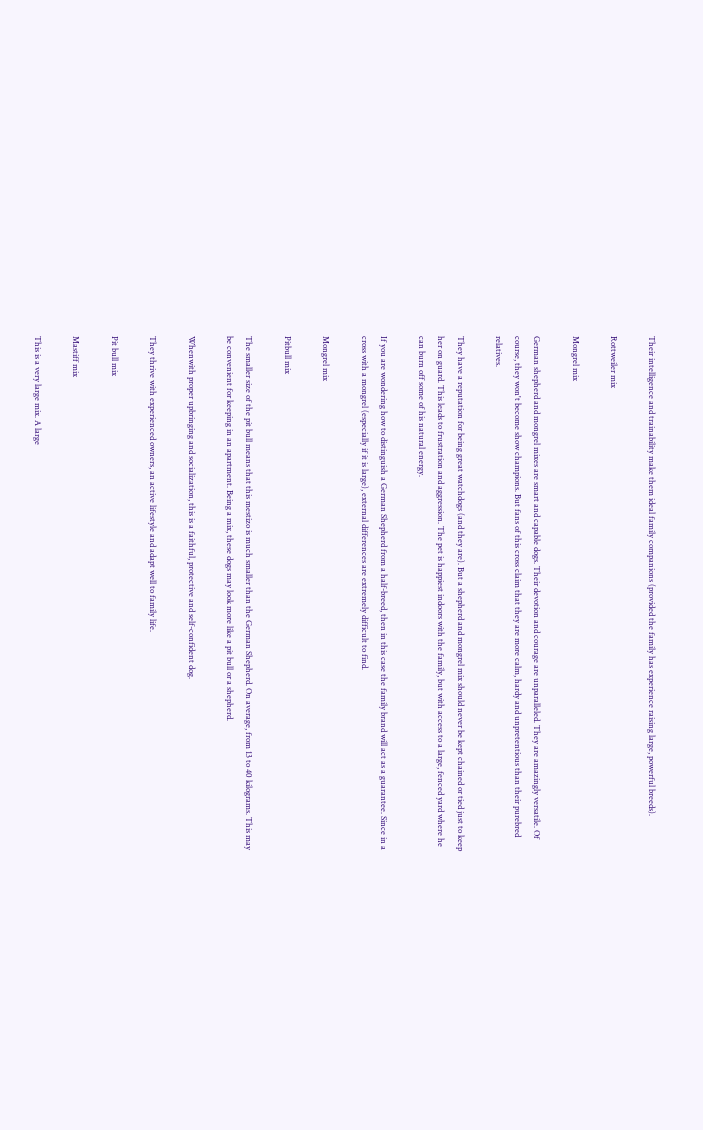Their intelligence and trainability make them ideal family companions (provided the family has experience raising large, powerful breeds).

Rottweiler mix

Mongrel mix

German shepherd and mongrel mixes are smart and capable dogs. Their devotion and courage are unparalleled. They are amazingly versatile. Of course, they won't become show champions. But fans of this cross claim that they are more calm, hardy and unpretentious than their purebred relatives.

They have a reputation for being great watchdogs (and they are). But a shepherd and mongrel mix should never be kept chained or tied just to keep her on guard. This leads to frustration and aggression. The pet is happiest indoors with the family, but with access to a large, fenced yard where he can burn off some of his natural energy.

If you are wondering how to distinguish a German Shepherd from a half-breed, then in this case the family brand will act as a guarantee. Since in a cross with a mongrel (especially if it is large), external differences are extremely difficult to find.

Mongrel mix

Pitbull mix

The smaller size of the pit bull means that this mestizo is much smaller than the German Shepherd. On average, from 13 to 40 kilograms. This may be convenient for keeping in an apartment. Being a mix, these dogs may look more like a pit bull or a shepherd.

Whenwith proper upbringing and socialization, this is a faithful, protective and self-confident dog.

They thrive with experienced owners, an active lifestyle and adapt well to family life.

Pit bull mix

Mastiff mix

This is a very large mix. A large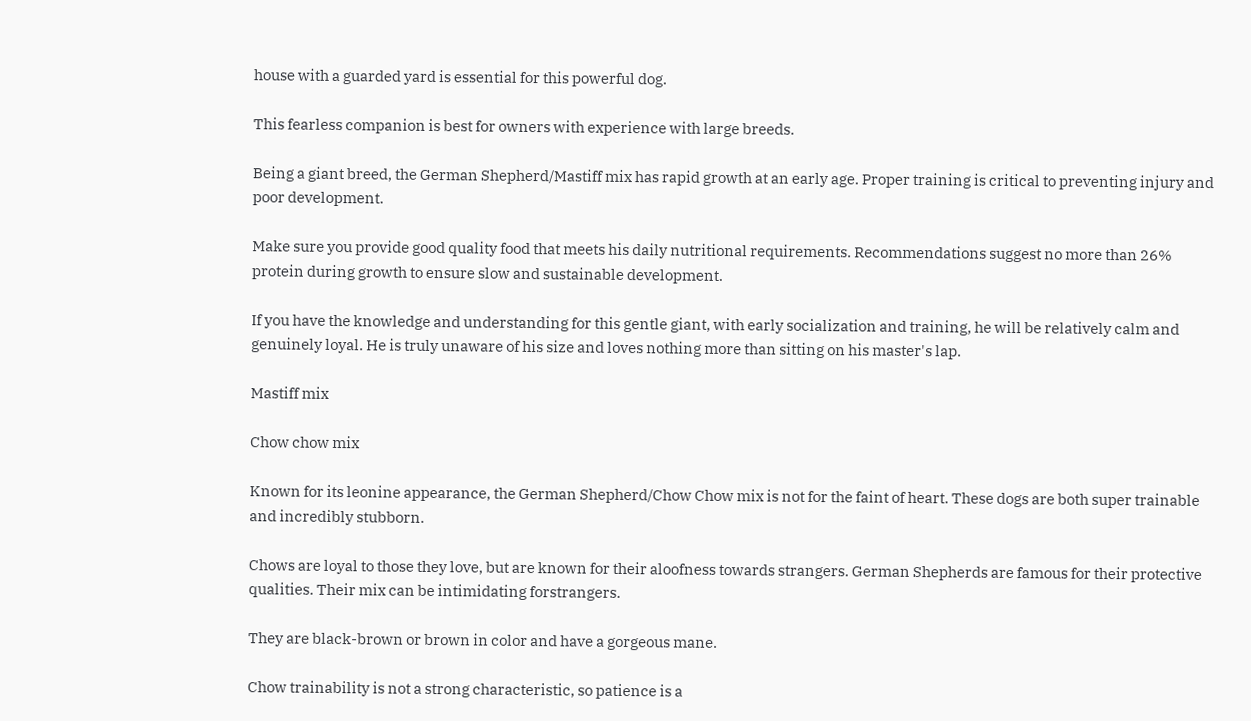house with a guarded yard is essential for this powerful dog.

This fearless companion is best for owners with experience with large breeds.

Being a giant breed, the German Shepherd/Mastiff mix has rapid growth at an early age. Proper training is critical to preventing injury and poor development.

Make sure you provide good quality food that meets his daily nutritional requirements. Recommendations suggest no more than 26% protein during growth to ensure slow and sustainable development.

If you have the knowledge and understanding for this gentle giant, with early socialization and training, he will be relatively calm and genuinely loyal. He is truly unaware of his size and loves nothing more than sitting on his master's lap.

Mastiff mix

Chow chow mix

Known for its leonine appearance, the German Shepherd/Chow Chow mix is not for the faint of heart. These dogs are both super trainable and incredibly stubborn.

Chows are loyal to those they love, but are known for their aloofness towards strangers. German Shepherds are famous for their protective qualities. Their mix can be intimidating forstrangers.

They are black-brown or brown in color and have a gorgeous mane.

Chow trainability is not a strong characteristic, so patience is a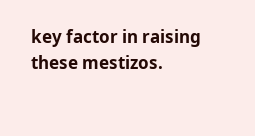key factor in raising these mestizos.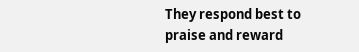They respond best to praise and reward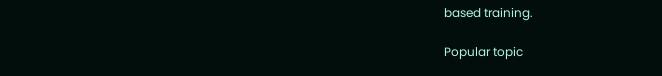based training.

Popular topic